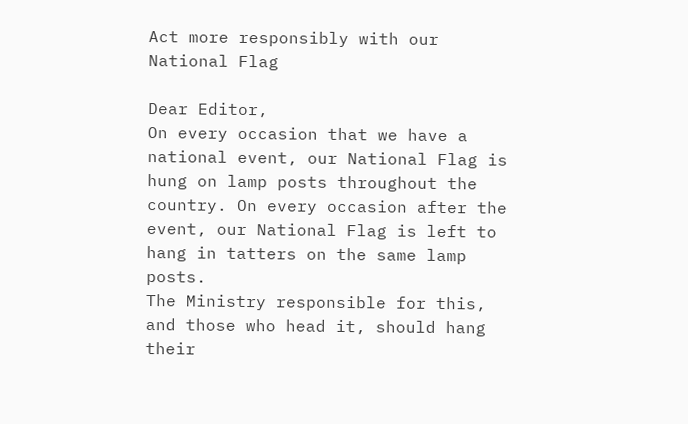Act more responsibly with our National Flag

Dear Editor,
On every occasion that we have a national event, our National Flag is hung on lamp posts throughout the country. On every occasion after the event, our National Flag is left to hang in tatters on the same lamp posts.
The Ministry responsible for this, and those who head it, should hang their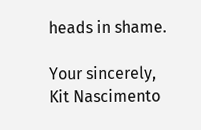heads in shame.

Your sincerely,
Kit Nascimento